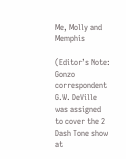Me, Molly and Memphis

(Editor’s Note: Gonzo correspondent G.W. DeVille was assigned to cover the 2 Dash Tone show at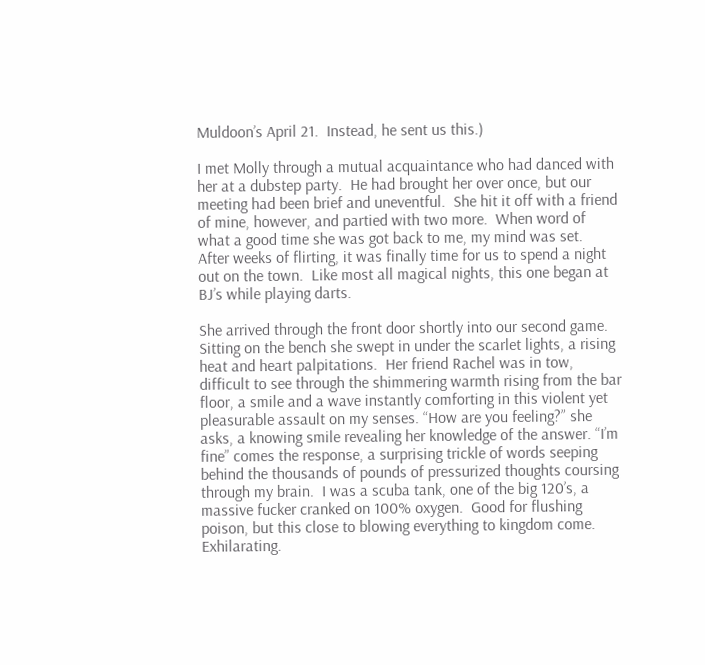Muldoon’s April 21.  Instead, he sent us this.)

I met Molly through a mutual acquaintance who had danced with her at a dubstep party.  He had brought her over once, but our meeting had been brief and uneventful.  She hit it off with a friend of mine, however, and partied with two more.  When word of what a good time she was got back to me, my mind was set.  After weeks of flirting, it was finally time for us to spend a night out on the town.  Like most all magical nights, this one began at BJ’s while playing darts.

She arrived through the front door shortly into our second game.  Sitting on the bench she swept in under the scarlet lights, a rising heat and heart palpitations.  Her friend Rachel was in tow, difficult to see through the shimmering warmth rising from the bar floor, a smile and a wave instantly comforting in this violent yet pleasurable assault on my senses. “How are you feeling?” she asks, a knowing smile revealing her knowledge of the answer. “I’m fine” comes the response, a surprising trickle of words seeping behind the thousands of pounds of pressurized thoughts coursing through my brain.  I was a scuba tank, one of the big 120’s, a massive fucker cranked on 100% oxygen.  Good for flushing poison, but this close to blowing everything to kingdom come. Exhilarating.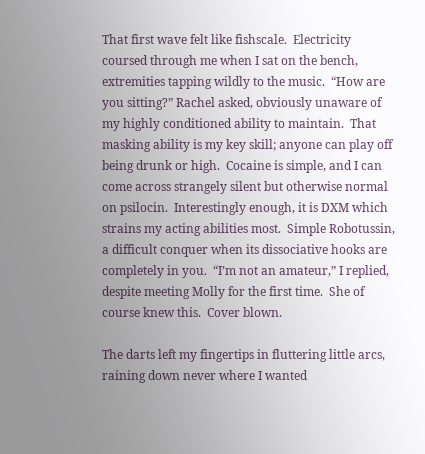That first wave felt like fishscale.  Electricity coursed through me when I sat on the bench, extremities tapping wildly to the music.  “How are you sitting?” Rachel asked, obviously unaware of my highly conditioned ability to maintain.  That masking ability is my key skill; anyone can play off being drunk or high.  Cocaine is simple, and I can come across strangely silent but otherwise normal on psilocin.  Interestingly enough, it is DXM which strains my acting abilities most.  Simple Robotussin, a difficult conquer when its dissociative hooks are completely in you.  “I’m not an amateur,” I replied, despite meeting Molly for the first time.  She of course knew this.  Cover blown.

The darts left my fingertips in fluttering little arcs, raining down never where I wanted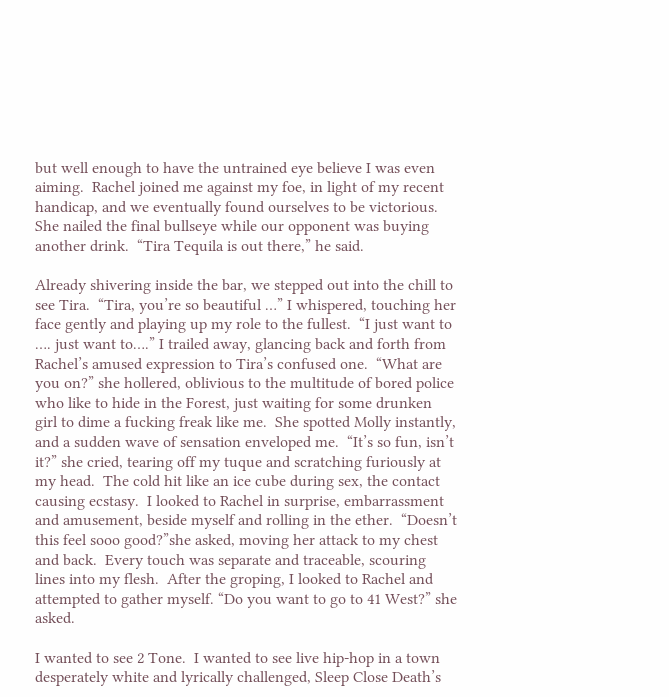but well enough to have the untrained eye believe I was even aiming.  Rachel joined me against my foe, in light of my recent handicap, and we eventually found ourselves to be victorious.  She nailed the final bullseye while our opponent was buying another drink.  “Tira Tequila is out there,” he said.

Already shivering inside the bar, we stepped out into the chill to see Tira.  “Tira, you’re so beautiful …” I whispered, touching her face gently and playing up my role to the fullest.  “I just want to …. just want to….” I trailed away, glancing back and forth from Rachel’s amused expression to Tira’s confused one.  “What are you on?” she hollered, oblivious to the multitude of bored police who like to hide in the Forest, just waiting for some drunken girl to dime a fucking freak like me.  She spotted Molly instantly, and a sudden wave of sensation enveloped me.  “It’s so fun, isn’t it?” she cried, tearing off my tuque and scratching furiously at my head.  The cold hit like an ice cube during sex, the contact causing ecstasy.  I looked to Rachel in surprise, embarrassment and amusement, beside myself and rolling in the ether.  “Doesn’t this feel sooo good?”she asked, moving her attack to my chest and back.  Every touch was separate and traceable, scouring lines into my flesh.  After the groping, I looked to Rachel and attempted to gather myself. “Do you want to go to 41 West?” she asked.

I wanted to see 2 Tone.  I wanted to see live hip-hop in a town desperately white and lyrically challenged, Sleep Close Death’s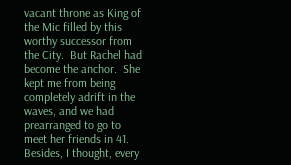vacant throne as King of the Mic filled by this worthy successor from the City.  But Rachel had become the anchor.  She kept me from being completely adrift in the waves, and we had prearranged to go to meet her friends in 41.  Besides, I thought, every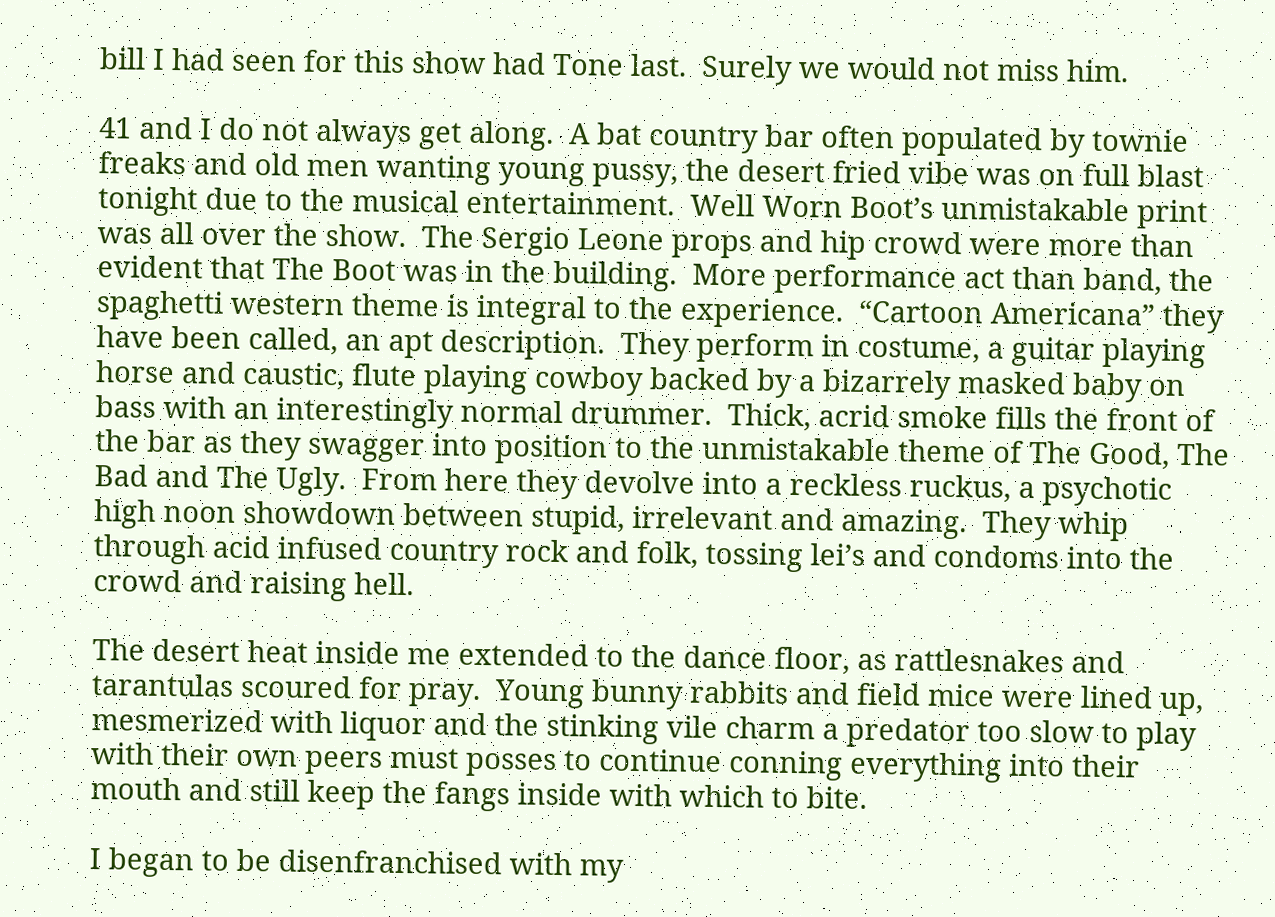bill I had seen for this show had Tone last.  Surely we would not miss him.

41 and I do not always get along.  A bat country bar often populated by townie freaks and old men wanting young pussy, the desert fried vibe was on full blast tonight due to the musical entertainment.  Well Worn Boot’s unmistakable print was all over the show.  The Sergio Leone props and hip crowd were more than evident that The Boot was in the building.  More performance act than band, the spaghetti western theme is integral to the experience.  “Cartoon Americana” they have been called, an apt description.  They perform in costume, a guitar playing horse and caustic, flute playing cowboy backed by a bizarrely masked baby on bass with an interestingly normal drummer.  Thick, acrid smoke fills the front of the bar as they swagger into position to the unmistakable theme of The Good, The Bad and The Ugly.  From here they devolve into a reckless ruckus, a psychotic high noon showdown between stupid, irrelevant and amazing.  They whip through acid infused country rock and folk, tossing lei’s and condoms into the crowd and raising hell.

The desert heat inside me extended to the dance floor, as rattlesnakes and tarantulas scoured for pray.  Young bunny rabbits and field mice were lined up, mesmerized with liquor and the stinking vile charm a predator too slow to play with their own peers must posses to continue conning everything into their mouth and still keep the fangs inside with which to bite.

I began to be disenfranchised with my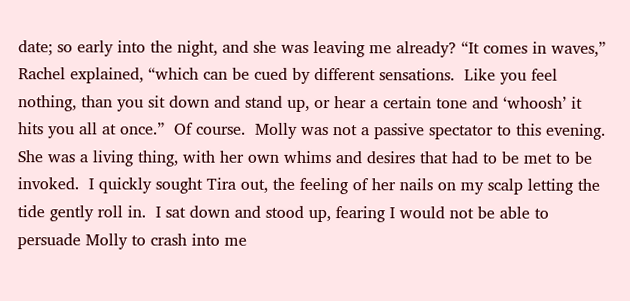date; so early into the night, and she was leaving me already? “It comes in waves,” Rachel explained, “which can be cued by different sensations.  Like you feel nothing, than you sit down and stand up, or hear a certain tone and ‘whoosh’ it hits you all at once.”  Of course.  Molly was not a passive spectator to this evening.  She was a living thing, with her own whims and desires that had to be met to be invoked.  I quickly sought Tira out, the feeling of her nails on my scalp letting the tide gently roll in.  I sat down and stood up, fearing I would not be able to persuade Molly to crash into me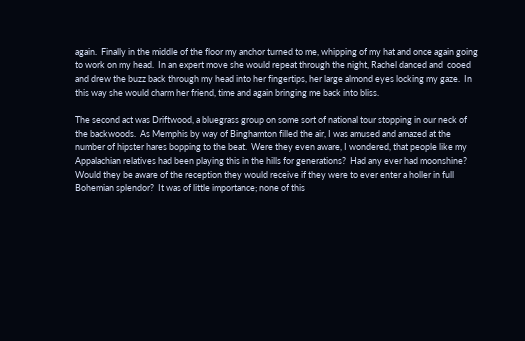again.  Finally in the middle of the floor my anchor turned to me, whipping of my hat and once again going to work on my head.  In an expert move she would repeat through the night, Rachel danced and  cooed and drew the buzz back through my head into her fingertips, her large almond eyes locking my gaze.  In this way she would charm her friend, time and again bringing me back into bliss.

The second act was Driftwood, a bluegrass group on some sort of national tour stopping in our neck of the backwoods.  As Memphis by way of Binghamton filled the air, I was amused and amazed at the number of hipster hares bopping to the beat.  Were they even aware, I wondered, that people like my Appalachian relatives had been playing this in the hills for generations?  Had any ever had moonshine? Would they be aware of the reception they would receive if they were to ever enter a holler in full Bohemian splendor?  It was of little importance; none of this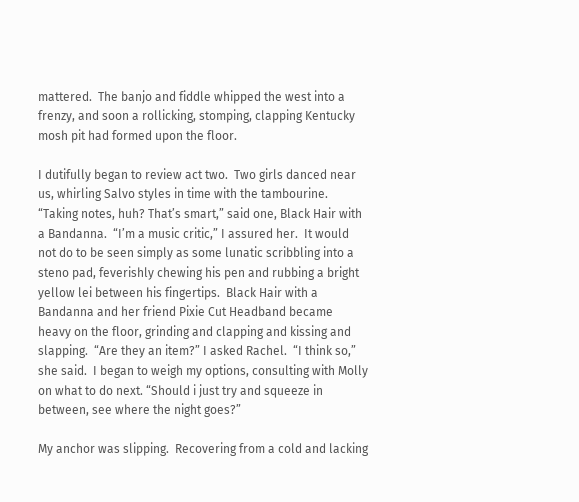mattered.  The banjo and fiddle whipped the west into a frenzy, and soon a rollicking, stomping, clapping Kentucky mosh pit had formed upon the floor.

I dutifully began to review act two.  Two girls danced near us, whirling Salvo styles in time with the tambourine.  “Taking notes, huh? That’s smart,” said one, Black Hair with a Bandanna.  “I’m a music critic,” I assured her.  It would not do to be seen simply as some lunatic scribbling into a steno pad, feverishly chewing his pen and rubbing a bright yellow lei between his fingertips.  Black Hair with a Bandanna and her friend Pixie Cut Headband became heavy on the floor, grinding and clapping and kissing and slapping.  “Are they an item?” I asked Rachel.  “I think so,” she said.  I began to weigh my options, consulting with Molly on what to do next. “Should i just try and squeeze in between, see where the night goes?”

My anchor was slipping.  Recovering from a cold and lacking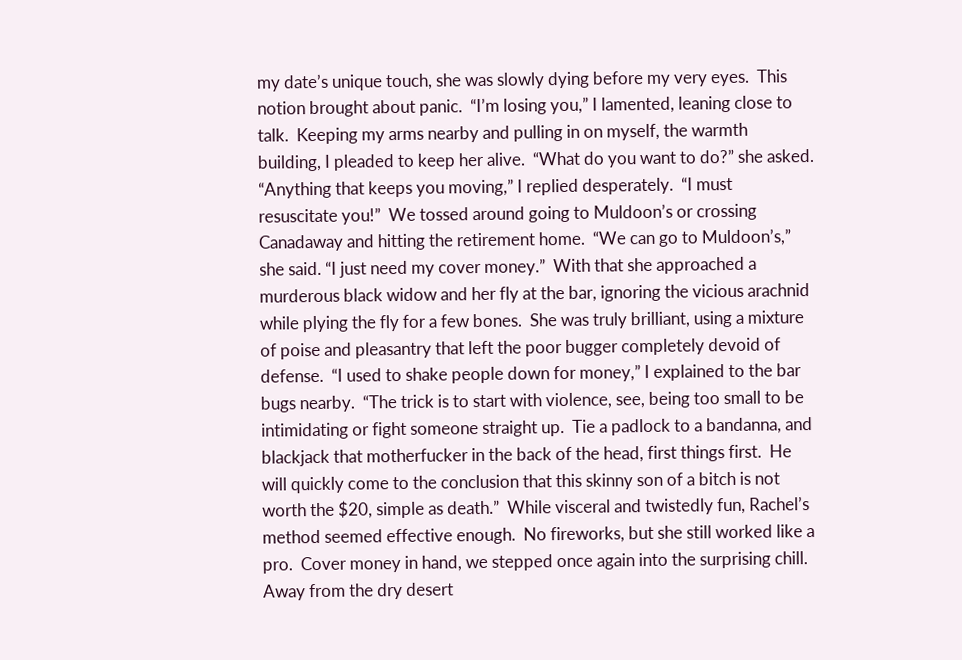my date’s unique touch, she was slowly dying before my very eyes.  This notion brought about panic.  “I’m losing you,” I lamented, leaning close to talk.  Keeping my arms nearby and pulling in on myself, the warmth building, I pleaded to keep her alive.  “What do you want to do?” she asked.  “Anything that keeps you moving,” I replied desperately.  “I must resuscitate you!”  We tossed around going to Muldoon’s or crossing Canadaway and hitting the retirement home.  “We can go to Muldoon’s,” she said. “I just need my cover money.”  With that she approached a murderous black widow and her fly at the bar, ignoring the vicious arachnid while plying the fly for a few bones.  She was truly brilliant, using a mixture of poise and pleasantry that left the poor bugger completely devoid of defense.  “I used to shake people down for money,” I explained to the bar bugs nearby.  “The trick is to start with violence, see, being too small to be intimidating or fight someone straight up.  Tie a padlock to a bandanna, and blackjack that motherfucker in the back of the head, first things first.  He will quickly come to the conclusion that this skinny son of a bitch is not worth the $20, simple as death.”  While visceral and twistedly fun, Rachel’s method seemed effective enough.  No fireworks, but she still worked like a pro.  Cover money in hand, we stepped once again into the surprising chill.  Away from the dry desert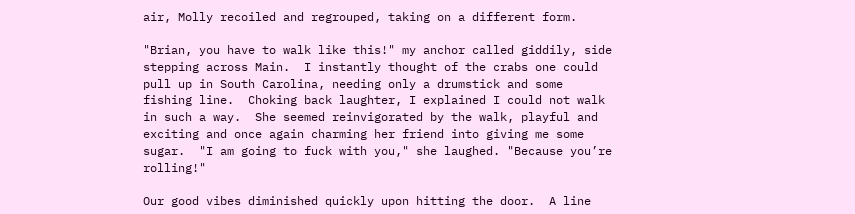air, Molly recoiled and regrouped, taking on a different form.

"Brian, you have to walk like this!" my anchor called giddily, side stepping across Main.  I instantly thought of the crabs one could pull up in South Carolina, needing only a drumstick and some fishing line.  Choking back laughter, I explained I could not walk in such a way.  She seemed reinvigorated by the walk, playful and exciting and once again charming her friend into giving me some sugar.  "I am going to fuck with you," she laughed. "Because you’re rolling!"

Our good vibes diminished quickly upon hitting the door.  A line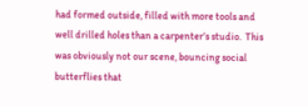had formed outside, filled with more tools and well drilled holes than a carpenter’s studio.  This was obviously not our scene, bouncing social butterflies that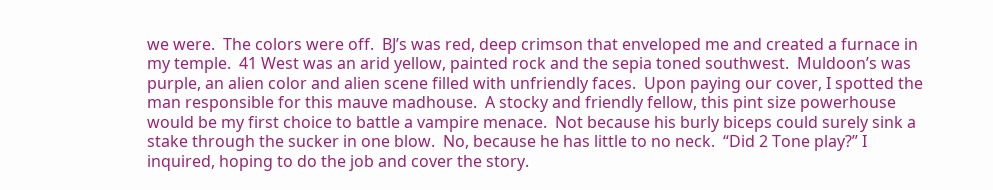we were.  The colors were off.  BJ’s was red, deep crimson that enveloped me and created a furnace in my temple.  41 West was an arid yellow, painted rock and the sepia toned southwest.  Muldoon’s was purple, an alien color and alien scene filled with unfriendly faces.  Upon paying our cover, I spotted the man responsible for this mauve madhouse.  A stocky and friendly fellow, this pint size powerhouse would be my first choice to battle a vampire menace.  Not because his burly biceps could surely sink a stake through the sucker in one blow.  No, because he has little to no neck.  “Did 2 Tone play?” I inquired, hoping to do the job and cover the story.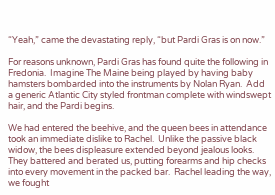“Yeah,” came the devastating reply, “but Pardi Gras is on now.”

For reasons unknown, Pardi Gras has found quite the following in Fredonia.  Imagine The Maine being played by having baby hamsters bombarded into the instruments by Nolan Ryan.  Add a generic Atlantic City styled frontman complete with windswept hair, and the Pardi begins.

We had entered the beehive, and the queen bees in attendance took an immediate dislike to Rachel.  Unlike the passive black widow, the bees displeasure extended beyond jealous looks.  They battered and berated us, putting forearms and hip checks into every movement in the packed bar.  Rachel leading the way, we fought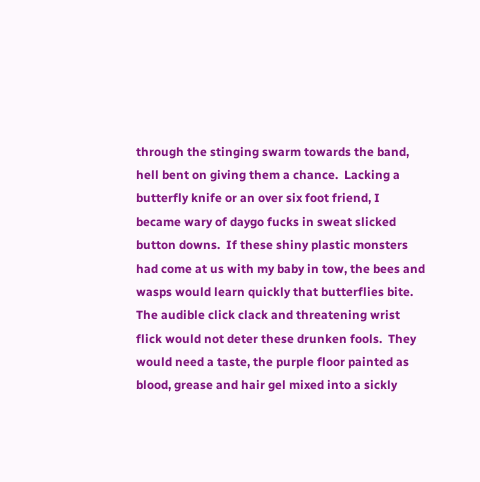through the stinging swarm towards the band, hell bent on giving them a chance.  Lacking a butterfly knife or an over six foot friend, I became wary of daygo fucks in sweat slicked button downs.  If these shiny plastic monsters had come at us with my baby in tow, the bees and wasps would learn quickly that butterflies bite.  The audible click clack and threatening wrist flick would not deter these drunken fools.  They would need a taste, the purple floor painted as blood, grease and hair gel mixed into a sickly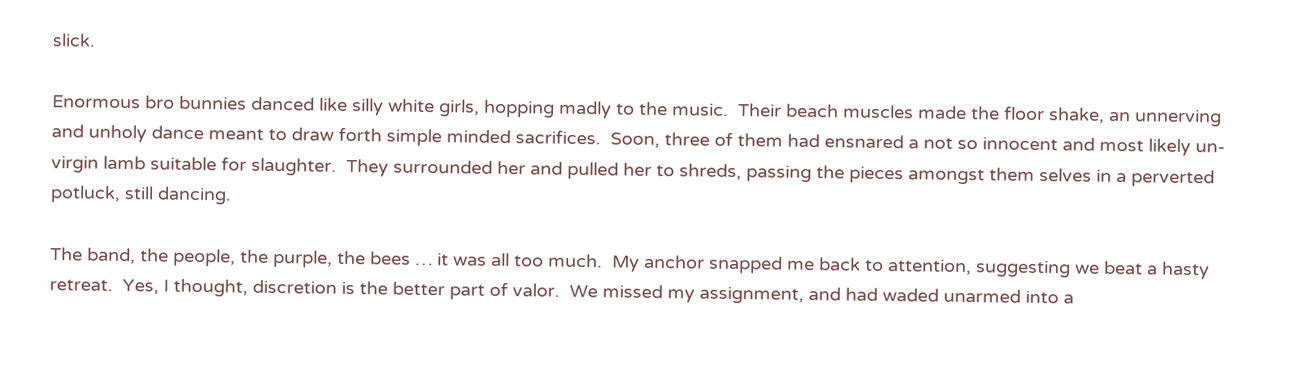slick.

Enormous bro bunnies danced like silly white girls, hopping madly to the music.  Their beach muscles made the floor shake, an unnerving and unholy dance meant to draw forth simple minded sacrifices.  Soon, three of them had ensnared a not so innocent and most likely un-virgin lamb suitable for slaughter.  They surrounded her and pulled her to shreds, passing the pieces amongst them selves in a perverted potluck, still dancing.

The band, the people, the purple, the bees … it was all too much.  My anchor snapped me back to attention, suggesting we beat a hasty retreat.  Yes, I thought, discretion is the better part of valor.  We missed my assignment, and had waded unarmed into a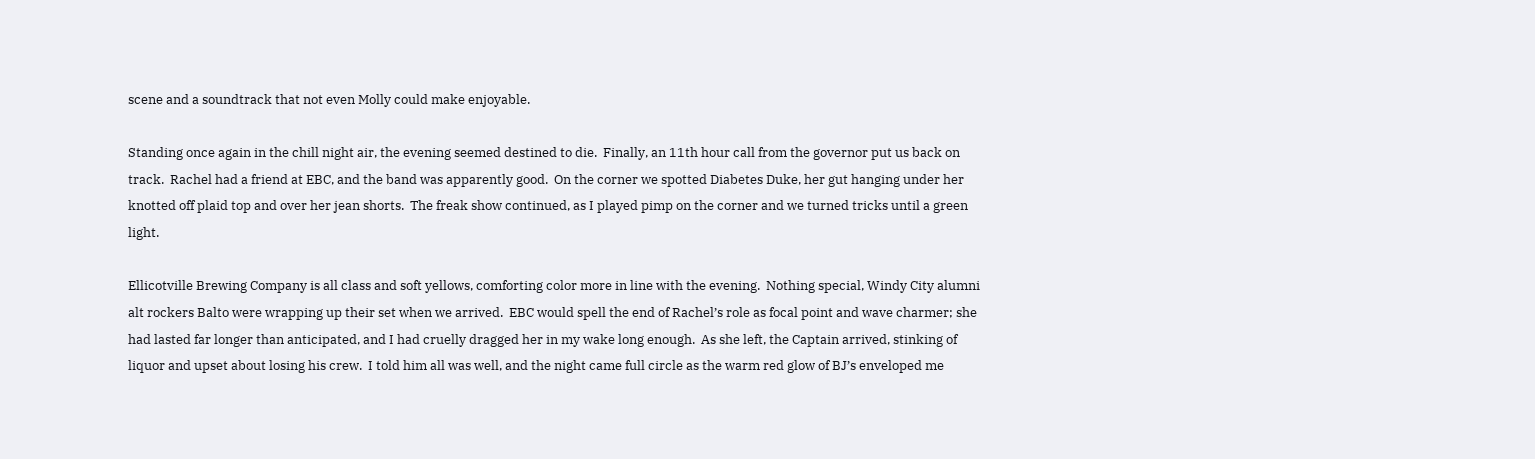scene and a soundtrack that not even Molly could make enjoyable.

Standing once again in the chill night air, the evening seemed destined to die.  Finally, an 11th hour call from the governor put us back on track.  Rachel had a friend at EBC, and the band was apparently good.  On the corner we spotted Diabetes Duke, her gut hanging under her knotted off plaid top and over her jean shorts.  The freak show continued, as I played pimp on the corner and we turned tricks until a green light.

Ellicotville Brewing Company is all class and soft yellows, comforting color more in line with the evening.  Nothing special, Windy City alumni alt rockers Balto were wrapping up their set when we arrived.  EBC would spell the end of Rachel’s role as focal point and wave charmer; she had lasted far longer than anticipated, and I had cruelly dragged her in my wake long enough.  As she left, the Captain arrived, stinking of liquor and upset about losing his crew.  I told him all was well, and the night came full circle as the warm red glow of BJ’s enveloped me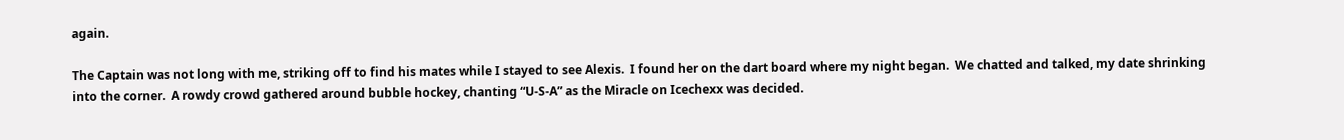again.

The Captain was not long with me, striking off to find his mates while I stayed to see Alexis.  I found her on the dart board where my night began.  We chatted and talked, my date shrinking into the corner.  A rowdy crowd gathered around bubble hockey, chanting “U-S-A” as the Miracle on Icechexx was decided.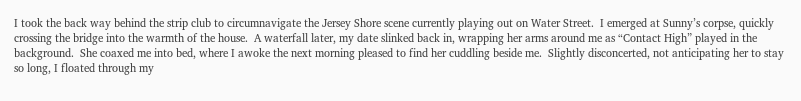I took the back way behind the strip club to circumnavigate the Jersey Shore scene currently playing out on Water Street.  I emerged at Sunny’s corpse, quickly crossing the bridge into the warmth of the house.  A waterfall later, my date slinked back in, wrapping her arms around me as “Contact High” played in the background.  She coaxed me into bed, where I awoke the next morning pleased to find her cuddling beside me.  Slightly disconcerted, not anticipating her to stay so long, I floated through my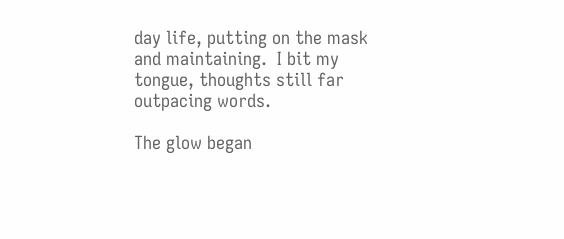day life, putting on the mask and maintaining.  I bit my tongue, thoughts still far outpacing words.

The glow began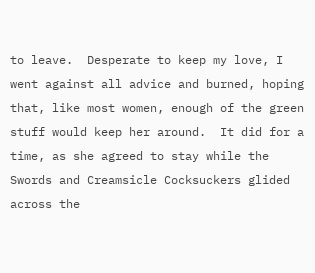to leave.  Desperate to keep my love, I went against all advice and burned, hoping that, like most women, enough of the green stuff would keep her around.  It did for a time, as she agreed to stay while the Swords and Creamsicle Cocksuckers glided across the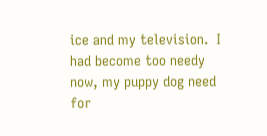ice and my television.  I had become too needy now, my puppy dog need for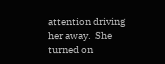attention driving her away.  She turned on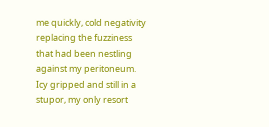me quickly, cold negativity replacing the fuzziness that had been nestling against my peritoneum.  Icy gripped and still in a stupor, my only resort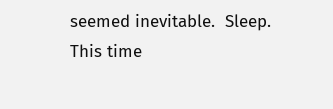seemed inevitable.  Sleep.  This time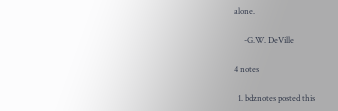alone.

     -G.W. DeVille

4 notes

  1. bdznotes posted this